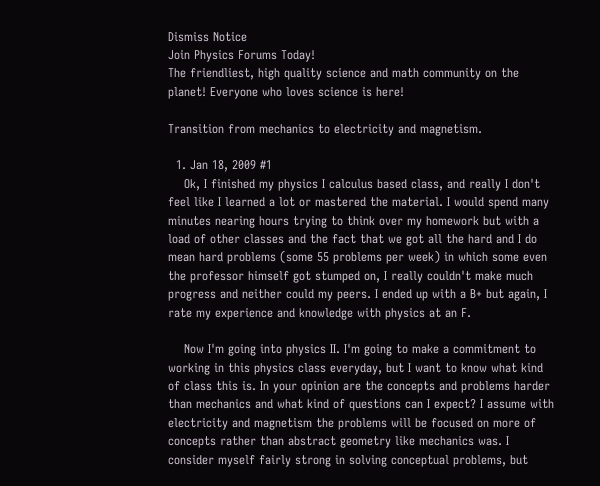Dismiss Notice
Join Physics Forums Today!
The friendliest, high quality science and math community on the planet! Everyone who loves science is here!

Transition from mechanics to electricity and magnetism.

  1. Jan 18, 2009 #1
    Ok, I finished my physics I calculus based class, and really I don't feel like I learned a lot or mastered the material. I would spend many minutes nearing hours trying to think over my homework but with a load of other classes and the fact that we got all the hard and I do mean hard problems (some 55 problems per week) in which some even the professor himself got stumped on, I really couldn't make much progress and neither could my peers. I ended up with a B+ but again, I rate my experience and knowledge with physics at an F.

    Now I'm going into physics II. I'm going to make a commitment to working in this physics class everyday, but I want to know what kind of class this is. In your opinion are the concepts and problems harder than mechanics and what kind of questions can I expect? I assume with electricity and magnetism the problems will be focused on more of concepts rather than abstract geometry like mechanics was. I consider myself fairly strong in solving conceptual problems, but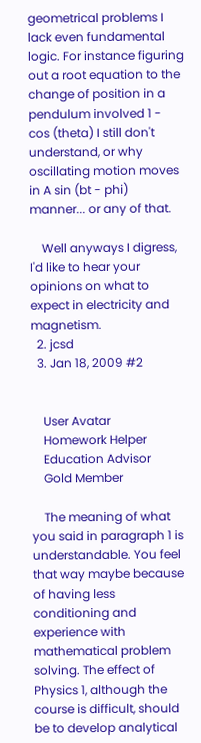geometrical problems I lack even fundamental logic. For instance figuring out a root equation to the change of position in a pendulum involved 1 - cos (theta) I still don't understand, or why oscillating motion moves in A sin (bt - phi) manner... or any of that.

    Well anyways I digress, I'd like to hear your opinions on what to expect in electricity and magnetism.
  2. jcsd
  3. Jan 18, 2009 #2


    User Avatar
    Homework Helper
    Education Advisor
    Gold Member

    The meaning of what you said in paragraph 1 is understandable. You feel that way maybe because of having less conditioning and experience with mathematical problem solving. The effect of Physics 1, although the course is difficult, should be to develop analytical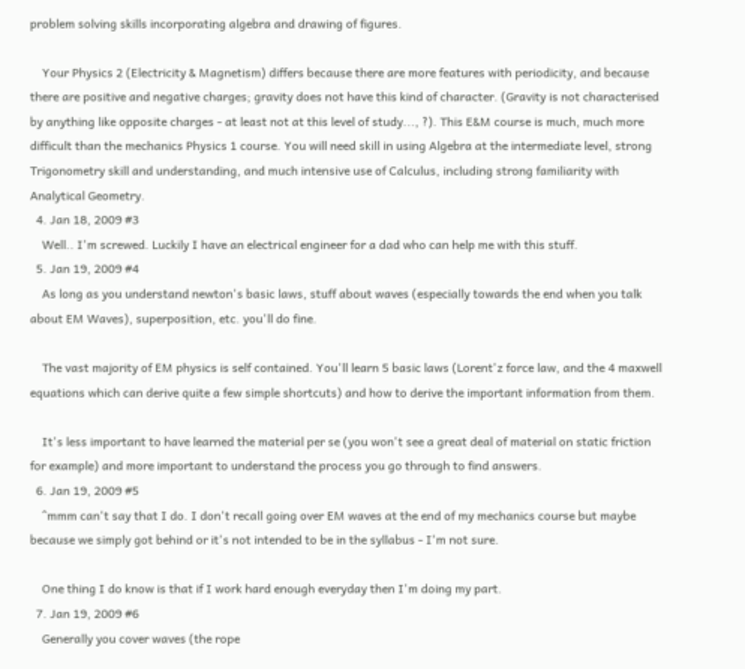problem solving skills incorporating algebra and drawing of figures.

    Your Physics 2 (Electricity & Magnetism) differs because there are more features with periodicity, and because there are positive and negative charges; gravity does not have this kind of character. (Gravity is not characterised by anything like opposite charges - at least not at this level of study..., ?). This E&M course is much, much more difficult than the mechanics Physics 1 course. You will need skill in using Algebra at the intermediate level, strong Trigonometry skill and understanding, and much intensive use of Calculus, including strong familiarity with Analytical Geometry.
  4. Jan 18, 2009 #3
    Well.. I'm screwed. Luckily I have an electrical engineer for a dad who can help me with this stuff.
  5. Jan 19, 2009 #4
    As long as you understand newton's basic laws, stuff about waves (especially towards the end when you talk about EM Waves), superposition, etc. you'll do fine.

    The vast majority of EM physics is self contained. You'll learn 5 basic laws (Lorent'z force law, and the 4 maxwell equations which can derive quite a few simple shortcuts) and how to derive the important information from them.

    It's less important to have learned the material per se (you won't see a great deal of material on static friction for example) and more important to understand the process you go through to find answers.
  6. Jan 19, 2009 #5
    ^mmm can't say that I do. I don't recall going over EM waves at the end of my mechanics course but maybe because we simply got behind or it's not intended to be in the syllabus - I'm not sure.

    One thing I do know is that if I work hard enough everyday then I'm doing my part.
  7. Jan 19, 2009 #6
    Generally you cover waves (the rope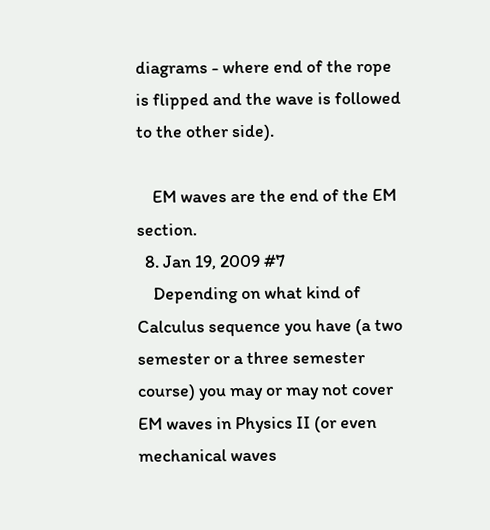diagrams - where end of the rope is flipped and the wave is followed to the other side).

    EM waves are the end of the EM section.
  8. Jan 19, 2009 #7
    Depending on what kind of Calculus sequence you have (a two semester or a three semester course) you may or may not cover EM waves in Physics II (or even mechanical waves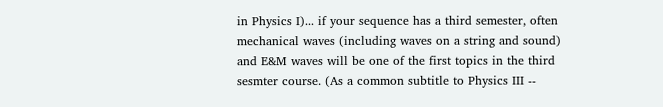in Physics I)... if your sequence has a third semester, often mechanical waves (including waves on a string and sound) and E&M waves will be one of the first topics in the third sesmter course. (As a common subtitle to Physics III --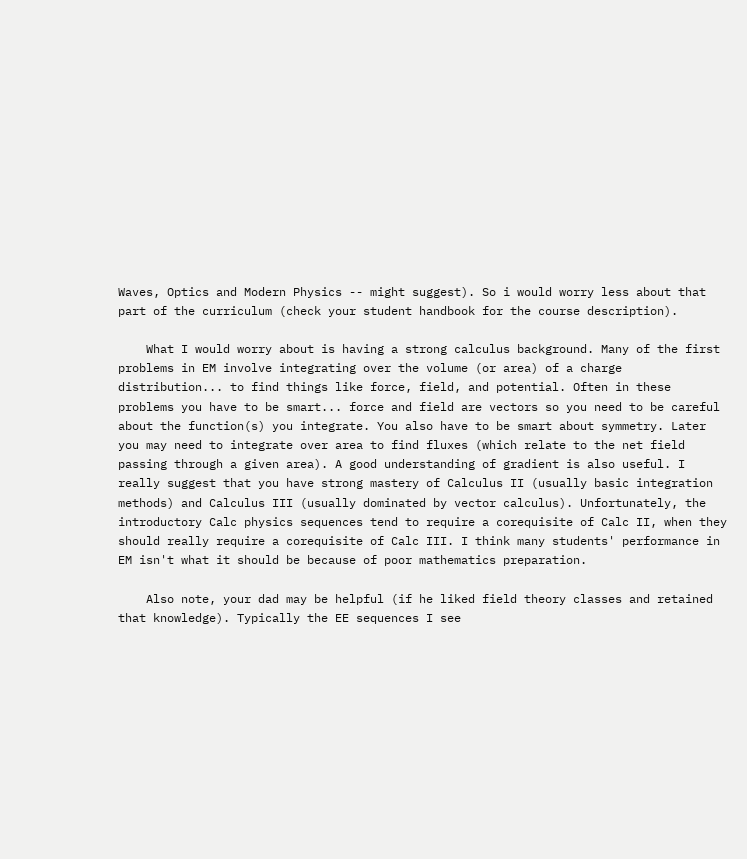Waves, Optics and Modern Physics -- might suggest). So i would worry less about that part of the curriculum (check your student handbook for the course description).

    What I would worry about is having a strong calculus background. Many of the first problems in EM involve integrating over the volume (or area) of a charge distribution... to find things like force, field, and potential. Often in these problems you have to be smart... force and field are vectors so you need to be careful about the function(s) you integrate. You also have to be smart about symmetry. Later you may need to integrate over area to find fluxes (which relate to the net field passing through a given area). A good understanding of gradient is also useful. I really suggest that you have strong mastery of Calculus II (usually basic integration methods) and Calculus III (usually dominated by vector calculus). Unfortunately, the introductory Calc physics sequences tend to require a corequisite of Calc II, when they should really require a corequisite of Calc III. I think many students' performance in EM isn't what it should be because of poor mathematics preparation.

    Also note, your dad may be helpful (if he liked field theory classes and retained that knowledge). Typically the EE sequences I see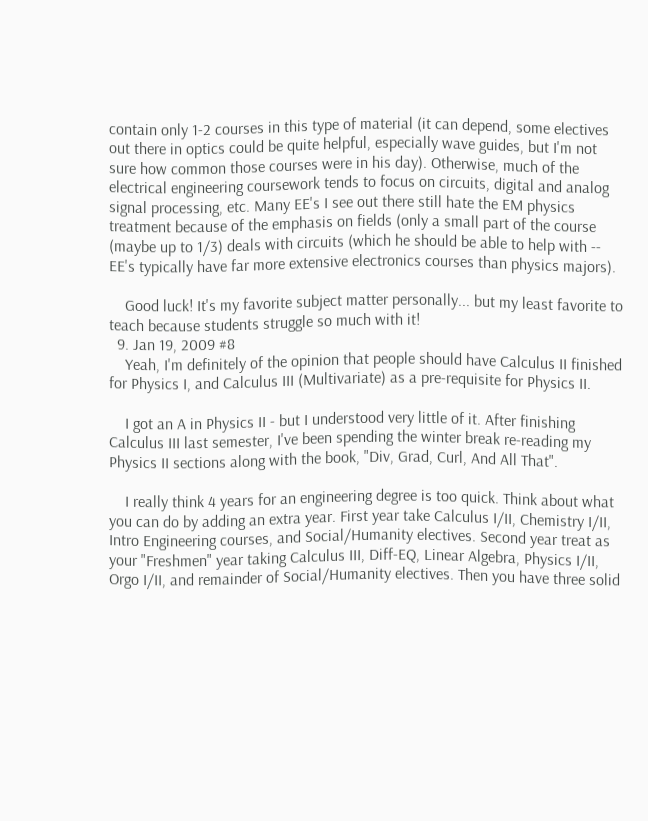contain only 1-2 courses in this type of material (it can depend, some electives out there in optics could be quite helpful, especially wave guides, but I'm not sure how common those courses were in his day). Otherwise, much of the electrical engineering coursework tends to focus on circuits, digital and analog signal processing, etc. Many EE's I see out there still hate the EM physics treatment because of the emphasis on fields (only a small part of the course (maybe up to 1/3) deals with circuits (which he should be able to help with -- EE's typically have far more extensive electronics courses than physics majors).

    Good luck! It's my favorite subject matter personally... but my least favorite to teach because students struggle so much with it!
  9. Jan 19, 2009 #8
    Yeah, I'm definitely of the opinion that people should have Calculus II finished for Physics I, and Calculus III (Multivariate) as a pre-requisite for Physics II.

    I got an A in Physics II - but I understood very little of it. After finishing Calculus III last semester, I've been spending the winter break re-reading my Physics II sections along with the book, "Div, Grad, Curl, And All That".

    I really think 4 years for an engineering degree is too quick. Think about what you can do by adding an extra year. First year take Calculus I/II, Chemistry I/II, Intro Engineering courses, and Social/Humanity electives. Second year treat as your "Freshmen" year taking Calculus III, Diff-EQ, Linear Algebra, Physics I/II, Orgo I/II, and remainder of Social/Humanity electives. Then you have three solid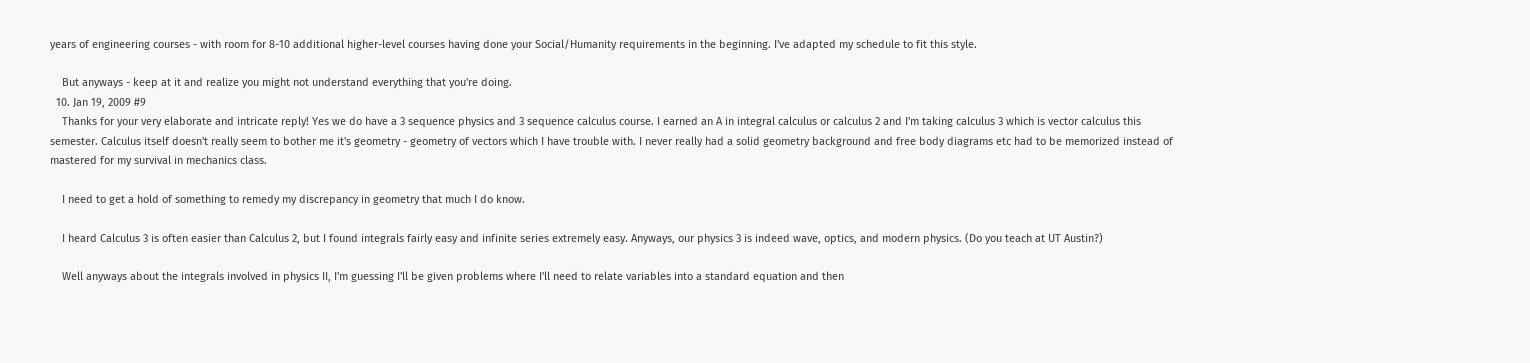years of engineering courses - with room for 8-10 additional higher-level courses having done your Social/Humanity requirements in the beginning. I've adapted my schedule to fit this style.

    But anyways - keep at it and realize you might not understand everything that you're doing.
  10. Jan 19, 2009 #9
    Thanks for your very elaborate and intricate reply! Yes we do have a 3 sequence physics and 3 sequence calculus course. I earned an A in integral calculus or calculus 2 and I'm taking calculus 3 which is vector calculus this semester. Calculus itself doesn't really seem to bother me it's geometry - geometry of vectors which I have trouble with. I never really had a solid geometry background and free body diagrams etc had to be memorized instead of mastered for my survival in mechanics class.

    I need to get a hold of something to remedy my discrepancy in geometry that much I do know.

    I heard Calculus 3 is often easier than Calculus 2, but I found integrals fairly easy and infinite series extremely easy. Anyways, our physics 3 is indeed wave, optics, and modern physics. (Do you teach at UT Austin?)

    Well anyways about the integrals involved in physics II, I'm guessing I'll be given problems where I'll need to relate variables into a standard equation and then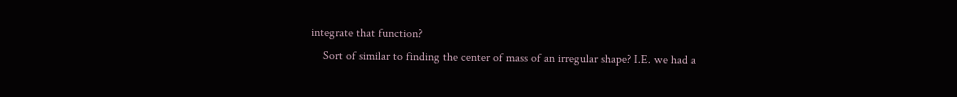integrate that function?
    Sort of similar to finding the center of mass of an irregular shape? I.E. we had a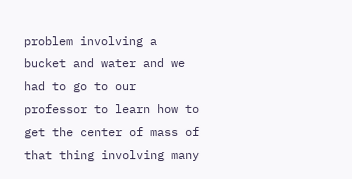problem involving a bucket and water and we had to go to our professor to learn how to get the center of mass of that thing involving many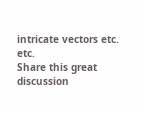intricate vectors etc. etc.
Share this great discussion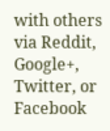with others via Reddit, Google+, Twitter, or Facebook